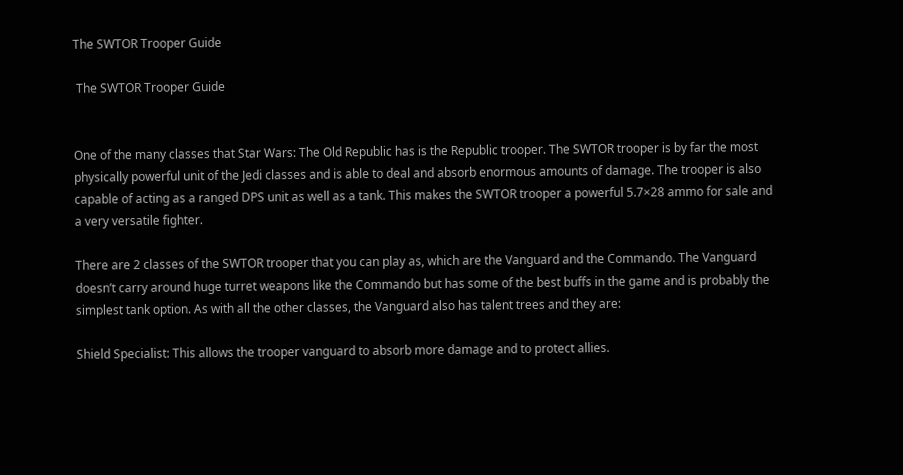The SWTOR Trooper Guide

 The SWTOR Trooper Guide


One of the many classes that Star Wars: The Old Republic has is the Republic trooper. The SWTOR trooper is by far the most physically powerful unit of the Jedi classes and is able to deal and absorb enormous amounts of damage. The trooper is also capable of acting as a ranged DPS unit as well as a tank. This makes the SWTOR trooper a powerful 5.7×28 ammo for sale and a very versatile fighter.

There are 2 classes of the SWTOR trooper that you can play as, which are the Vanguard and the Commando. The Vanguard doesn’t carry around huge turret weapons like the Commando but has some of the best buffs in the game and is probably the simplest tank option. As with all the other classes, the Vanguard also has talent trees and they are:

Shield Specialist: This allows the trooper vanguard to absorb more damage and to protect allies.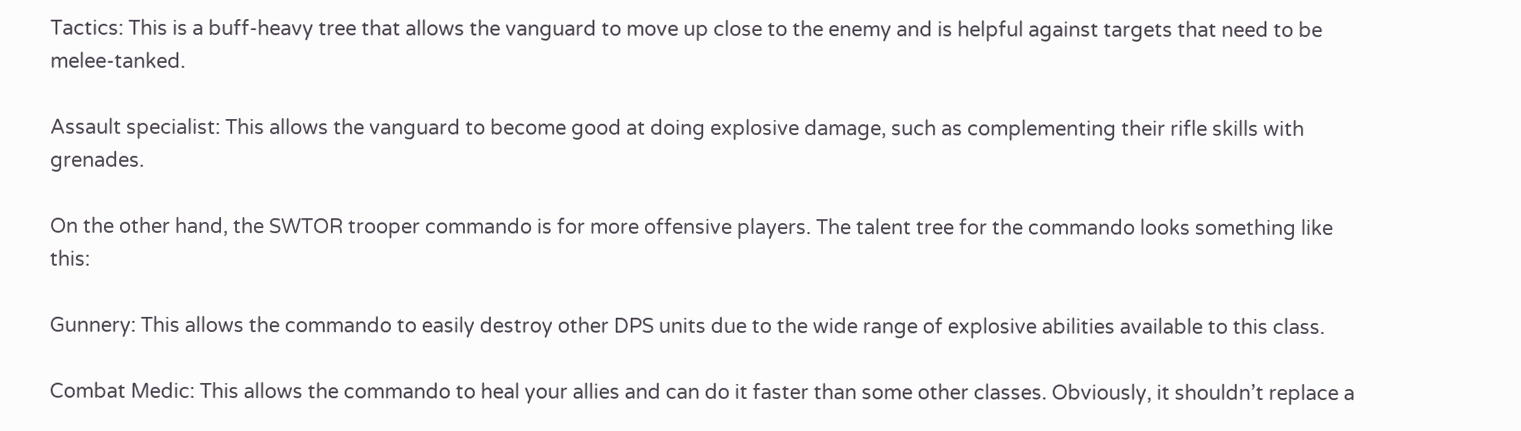Tactics: This is a buff-heavy tree that allows the vanguard to move up close to the enemy and is helpful against targets that need to be melee-tanked.

Assault specialist: This allows the vanguard to become good at doing explosive damage, such as complementing their rifle skills with grenades.

On the other hand, the SWTOR trooper commando is for more offensive players. The talent tree for the commando looks something like this:

Gunnery: This allows the commando to easily destroy other DPS units due to the wide range of explosive abilities available to this class.

Combat Medic: This allows the commando to heal your allies and can do it faster than some other classes. Obviously, it shouldn’t replace a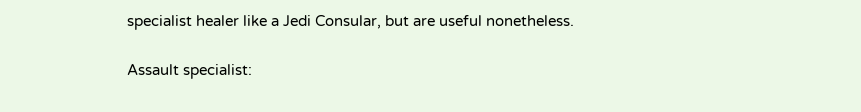specialist healer like a Jedi Consular, but are useful nonetheless.

Assault specialist: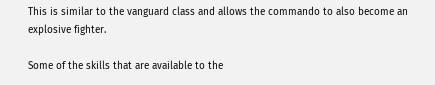This is similar to the vanguard class and allows the commando to also become an explosive fighter.

Some of the skills that are available to the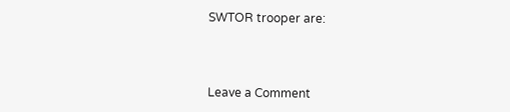SWTOR trooper are:



Leave a Comment